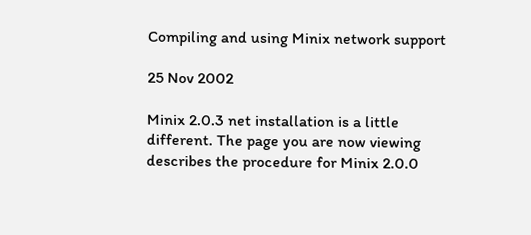Compiling and using Minix network support

25 Nov 2002

Minix 2.0.3 net installation is a little different. The page you are now viewing describes the procedure for Minix 2.0.0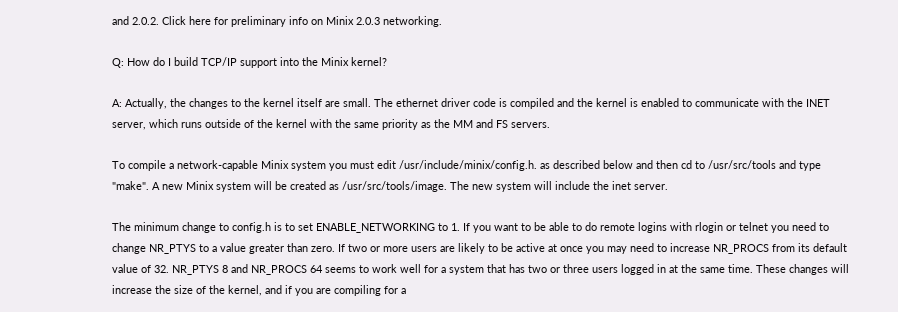and 2.0.2. Click here for preliminary info on Minix 2.0.3 networking.

Q: How do I build TCP/IP support into the Minix kernel?

A: Actually, the changes to the kernel itself are small. The ethernet driver code is compiled and the kernel is enabled to communicate with the INET server, which runs outside of the kernel with the same priority as the MM and FS servers.

To compile a network-capable Minix system you must edit /usr/include/minix/config.h. as described below and then cd to /usr/src/tools and type "make". A new Minix system will be created as /usr/src/tools/image. The new system will include the inet server.

The minimum change to config.h is to set ENABLE_NETWORKING to 1. If you want to be able to do remote logins with rlogin or telnet you need to change NR_PTYS to a value greater than zero. If two or more users are likely to be active at once you may need to increase NR_PROCS from its default value of 32. NR_PTYS 8 and NR_PROCS 64 seems to work well for a system that has two or three users logged in at the same time. These changes will increase the size of the kernel, and if you are compiling for a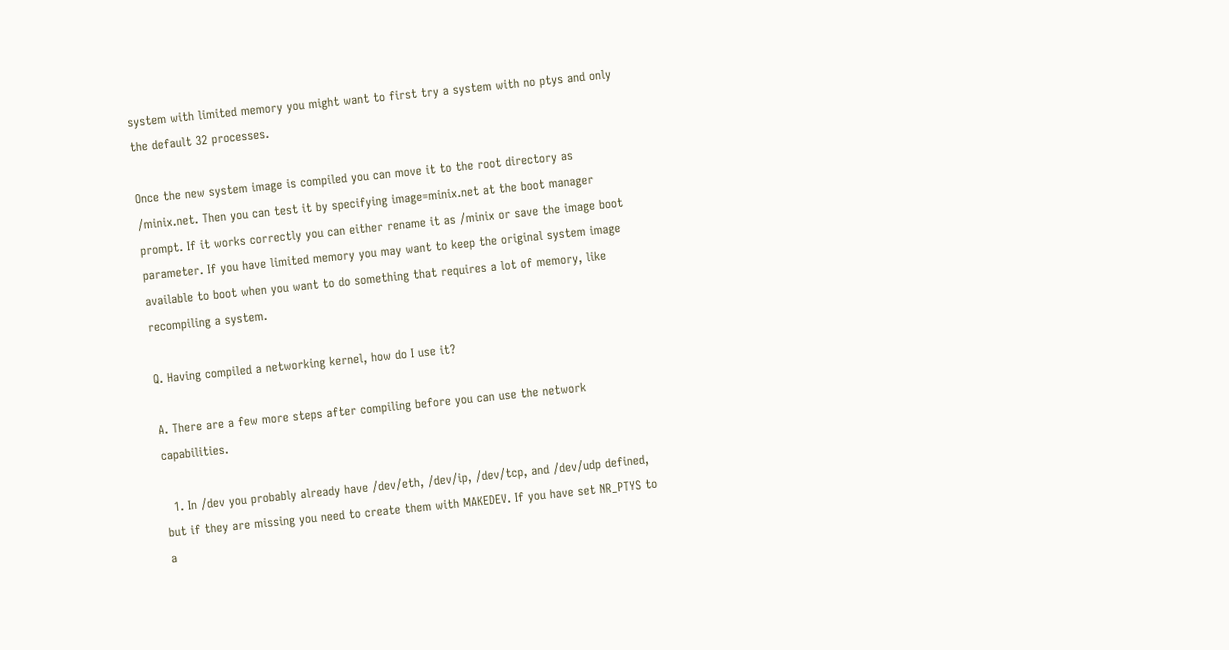system with limited memory you might want to first try a system with no ptys and only the default 32 processes.

Once the new system image is compiled you can move it to the root directory as /minix.net. Then you can test it by specifying image=minix.net at the boot manager prompt. If it works correctly you can either rename it as /minix or save the image boot parameter. If you have limited memory you may want to keep the original system image available to boot when you want to do something that requires a lot of memory, like recompiling a system.

Q. Having compiled a networking kernel, how do I use it?

A. There are a few more steps after compiling before you can use the network capabilities.

  1. In /dev you probably already have /dev/eth, /dev/ip, /dev/tcp, and /dev/udp defined, but if they are missing you need to create them with MAKEDEV. If you have set NR_PTYS to a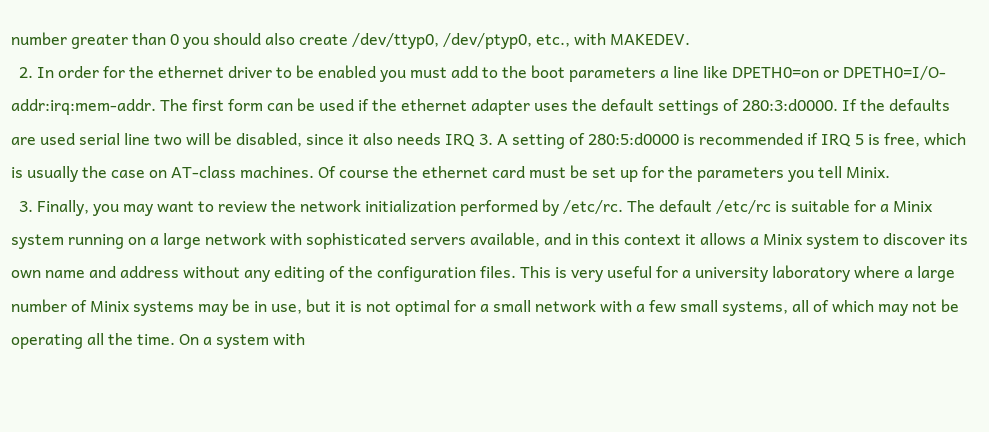number greater than 0 you should also create /dev/ttyp0, /dev/ptyp0, etc., with MAKEDEV.
  2. In order for the ethernet driver to be enabled you must add to the boot parameters a line like DPETH0=on or DPETH0=I/O-addr:irq:mem-addr. The first form can be used if the ethernet adapter uses the default settings of 280:3:d0000. If the defaults are used serial line two will be disabled, since it also needs IRQ 3. A setting of 280:5:d0000 is recommended if IRQ 5 is free, which is usually the case on AT-class machines. Of course the ethernet card must be set up for the parameters you tell Minix.
  3. Finally, you may want to review the network initialization performed by /etc/rc. The default /etc/rc is suitable for a Minix system running on a large network with sophisticated servers available, and in this context it allows a Minix system to discover its own name and address without any editing of the configuration files. This is very useful for a university laboratory where a large number of Minix systems may be in use, but it is not optimal for a small network with a few small systems, all of which may not be operating all the time. On a system with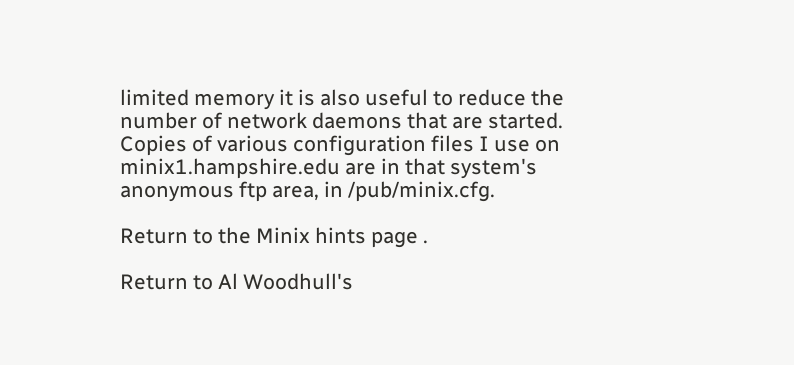limited memory it is also useful to reduce the number of network daemons that are started. Copies of various configuration files I use on minix1.hampshire.edu are in that system's anonymous ftp area, in /pub/minix.cfg.

Return to the Minix hints page .

Return to Al Woodhull's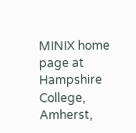MINIX home page at Hampshire College, Amherst,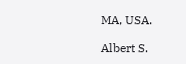MA, USA.

Albert S.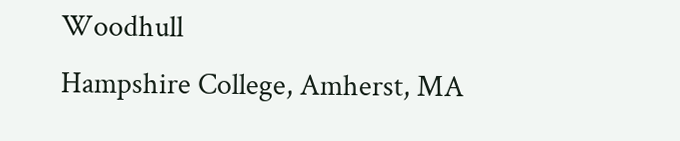Woodhull
Hampshire College, Amherst, MA